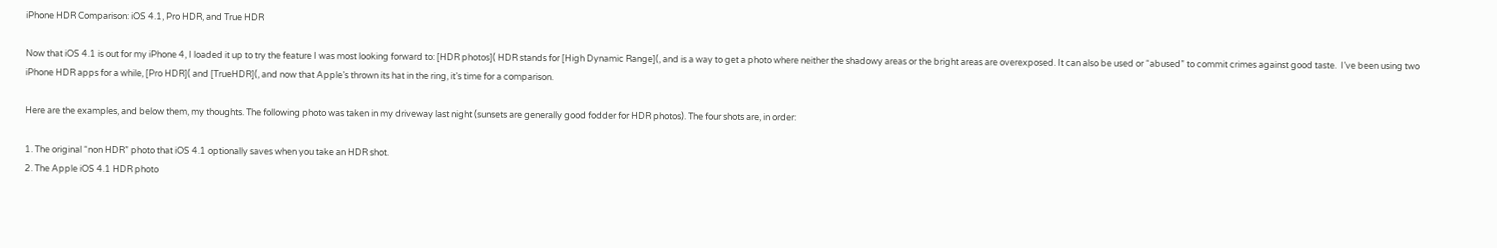iPhone HDR Comparison: iOS 4.1, Pro HDR, and True HDR

Now that iOS 4.1 is out for my iPhone 4, I loaded it up to try the feature I was most looking forward to: [HDR photos]( HDR stands for [High Dynamic Range](, and is a way to get a photo where neither the shadowy areas or the bright areas are overexposed. It can also be used or “abused” to commit crimes against good taste.  I’ve been using two iPhone HDR apps for a while, [Pro HDR]( and [TrueHDR](, and now that Apple’s thrown its hat in the ring, it’s time for a comparison.

Here are the examples, and below them, my thoughts. The following photo was taken in my driveway last night (sunsets are generally good fodder for HDR photos). The four shots are, in order:

1. The original “non HDR” photo that iOS 4.1 optionally saves when you take an HDR shot.
2. The Apple iOS 4.1 HDR photo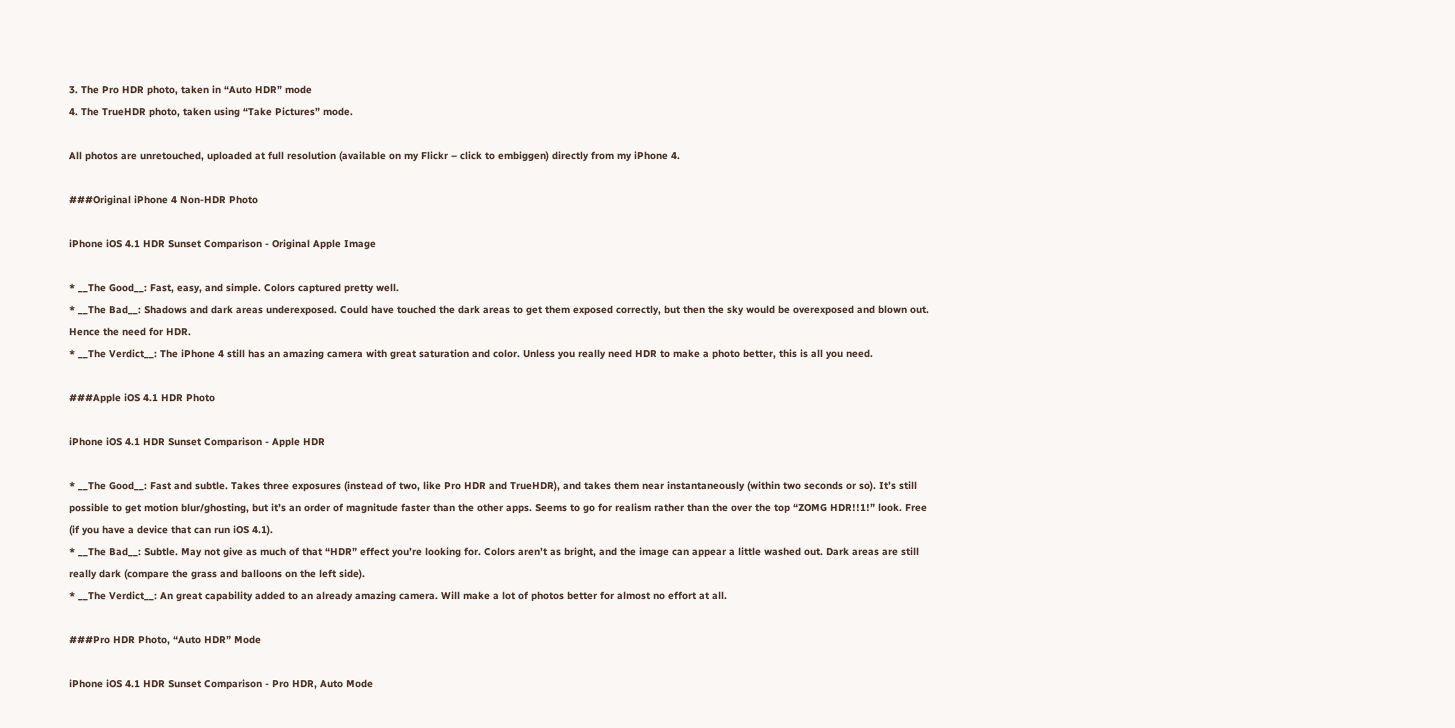3. The Pro HDR photo, taken in “Auto HDR” mode
4. The TrueHDR photo, taken using “Take Pictures” mode.

All photos are unretouched, uploaded at full resolution (available on my Flickr – click to embiggen) directly from my iPhone 4.

###Original iPhone 4 Non-HDR Photo

iPhone iOS 4.1 HDR Sunset Comparison - Original Apple Image

* __The Good__: Fast, easy, and simple. Colors captured pretty well.
* __The Bad__: Shadows and dark areas underexposed. Could have touched the dark areas to get them exposed correctly, but then the sky would be overexposed and blown out. Hence the need for HDR.
* __The Verdict__: The iPhone 4 still has an amazing camera with great saturation and color. Unless you really need HDR to make a photo better, this is all you need.

###Apple iOS 4.1 HDR Photo

iPhone iOS 4.1 HDR Sunset Comparison - Apple HDR

* __The Good__: Fast and subtle. Takes three exposures (instead of two, like Pro HDR and TrueHDR), and takes them near instantaneously (within two seconds or so). It’s still possible to get motion blur/ghosting, but it’s an order of magnitude faster than the other apps. Seems to go for realism rather than the over the top “ZOMG HDR!!1!” look. Free (if you have a device that can run iOS 4.1).
* __The Bad__: Subtle. May not give as much of that “HDR” effect you’re looking for. Colors aren’t as bright, and the image can appear a little washed out. Dark areas are still really dark (compare the grass and balloons on the left side).
* __The Verdict__: An great capability added to an already amazing camera. Will make a lot of photos better for almost no effort at all.

###Pro HDR Photo, “Auto HDR” Mode

iPhone iOS 4.1 HDR Sunset Comparison - Pro HDR, Auto Mode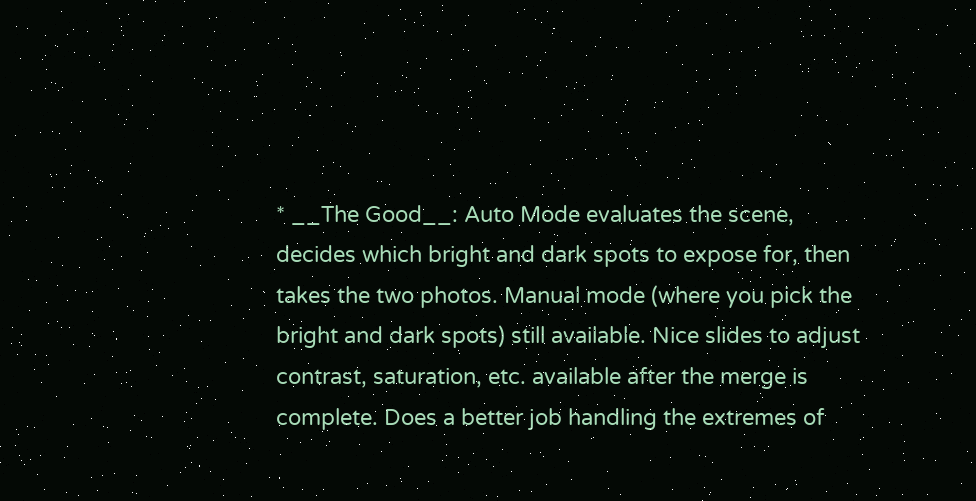* __The Good__: Auto Mode evaluates the scene, decides which bright and dark spots to expose for, then takes the two photos. Manual mode (where you pick the bright and dark spots) still available. Nice slides to adjust contrast, saturation, etc. available after the merge is complete. Does a better job handling the extremes of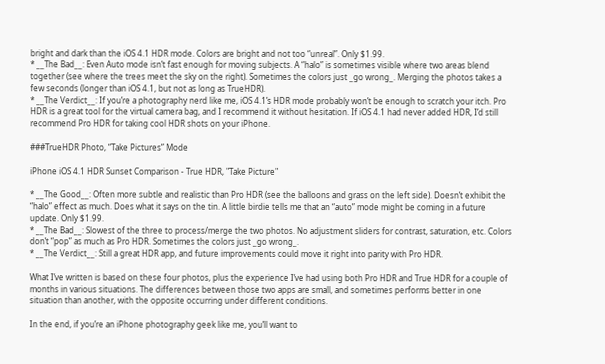bright and dark than the iOS 4.1 HDR mode. Colors are bright and not too “unreal”. Only $1.99.
* __The Bad__: Even Auto mode isn’t fast enough for moving subjects. A “halo” is sometimes visible where two areas blend together (see where the trees meet the sky on the right). Sometimes the colors just _go wrong_. Merging the photos takes a few seconds (longer than iOS 4.1, but not as long as TrueHDR).
* __The Verdict__: If you’re a photography nerd like me, iOS 4.1’s HDR mode probably won’t be enough to scratch your itch. Pro HDR is a great tool for the virtual camera bag, and I recommend it without hesitation. If iOS 4.1 had never added HDR, I’d still recommend Pro HDR for taking cool HDR shots on your iPhone.

###TrueHDR Photo, “Take Pictures” Mode

iPhone iOS 4.1 HDR Sunset Comparison - True HDR, "Take Picture"

* __The Good__: Often more subtle and realistic than Pro HDR (see the balloons and grass on the left side). Doesn’t exhibit the “halo” effect as much. Does what it says on the tin. A little birdie tells me that an “auto” mode might be coming in a future update. Only $1.99.
* __The Bad__: Slowest of the three to process/merge the two photos. No adjustment sliders for contrast, saturation, etc. Colors don’t “pop” as much as Pro HDR. Sometimes the colors just _go wrong_.
* __The Verdict__: Still a great HDR app, and future improvements could move it right into parity with Pro HDR.

What I’ve written is based on these four photos, plus the experience I’ve had using both Pro HDR and True HDR for a couple of months in various situations. The differences between those two apps are small, and sometimes performs better in one situation than another, with the opposite occurring under different conditions.

In the end, if you’re an iPhone photography geek like me, you’ll want to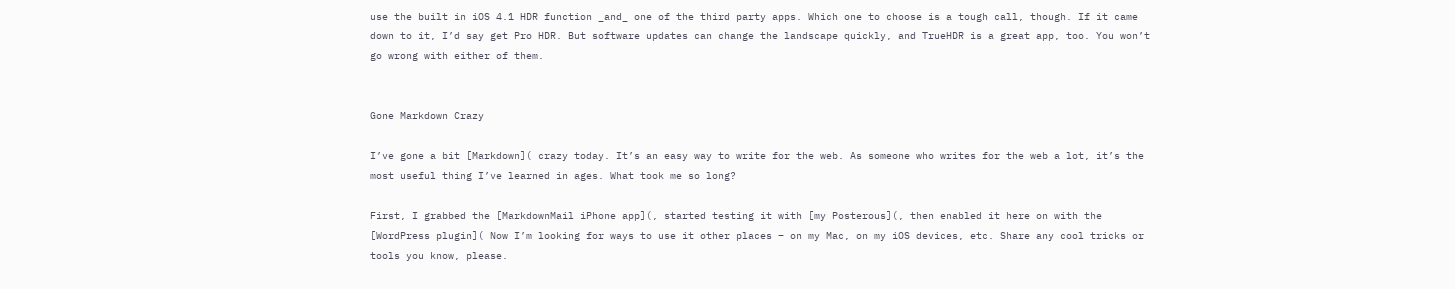use the built in iOS 4.1 HDR function _and_ one of the third party apps. Which one to choose is a tough call, though. If it came down to it, I’d say get Pro HDR. But software updates can change the landscape quickly, and TrueHDR is a great app, too. You won’t go wrong with either of them.


Gone Markdown Crazy

I’ve gone a bit [Markdown]( crazy today. It’s an easy way to write for the web. As someone who writes for the web a lot, it’s the most useful thing I’ve learned in ages. What took me so long?

First, I grabbed the [MarkdownMail iPhone app](, started testing it with [my Posterous](, then enabled it here on with the [WordPress plugin]( Now I’m looking for ways to use it other places – on my Mac, on my iOS devices, etc. Share any cool tricks or tools you know, please.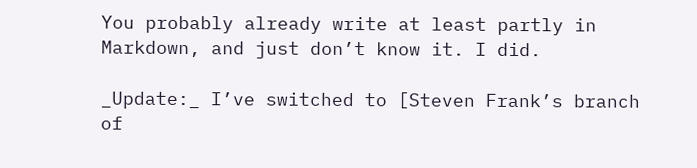You probably already write at least partly in Markdown, and just don’t know it. I did.

_Update:_ I’ve switched to [Steven Frank’s branch of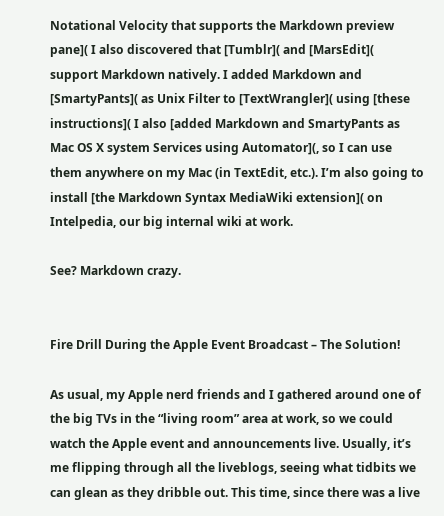Notational Velocity that supports the Markdown preview pane]( I also discovered that [Tumblr]( and [MarsEdit]( support Markdown natively. I added Markdown and [SmartyPants]( as Unix Filter to [TextWrangler]( using [these instructions]( I also [added Markdown and SmartyPants as Mac OS X system Services using Automator](, so I can use them anywhere on my Mac (in TextEdit, etc.). I’m also going to install [the Markdown Syntax MediaWiki extension]( on Intelpedia, our big internal wiki at work.

See? Markdown crazy.


Fire Drill During the Apple Event Broadcast – The Solution!

As usual, my Apple nerd friends and I gathered around one of the big TVs in the “living room” area at work, so we could watch the Apple event and announcements live. Usually, it’s me flipping through all the liveblogs, seeing what tidbits we can glean as they dribble out. This time, since there was a live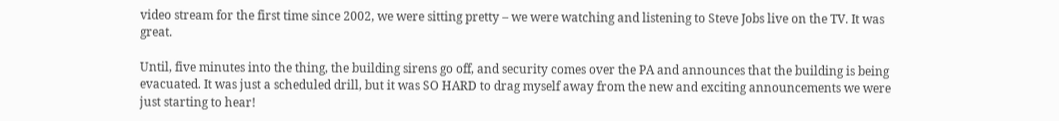video stream for the first time since 2002, we were sitting pretty – we were watching and listening to Steve Jobs live on the TV. It was great.

Until, five minutes into the thing, the building sirens go off, and security comes over the PA and announces that the building is being evacuated. It was just a scheduled drill, but it was SO HARD to drag myself away from the new and exciting announcements we were just starting to hear!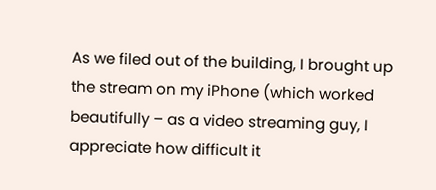As we filed out of the building, I brought up the stream on my iPhone (which worked beautifully – as a video streaming guy, I appreciate how difficult it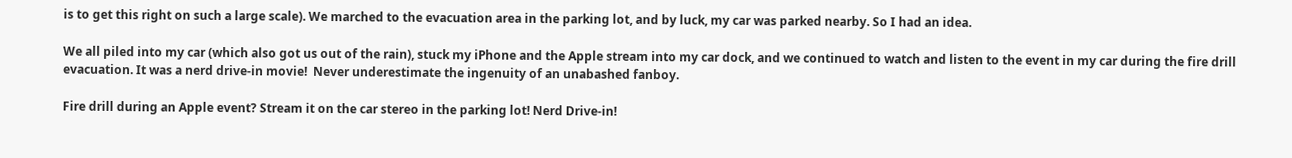is to get this right on such a large scale). We marched to the evacuation area in the parking lot, and by luck, my car was parked nearby. So I had an idea.

We all piled into my car (which also got us out of the rain), stuck my iPhone and the Apple stream into my car dock, and we continued to watch and listen to the event in my car during the fire drill evacuation. It was a nerd drive-in movie!  Never underestimate the ingenuity of an unabashed fanboy.

Fire drill during an Apple event? Stream it on the car stereo in the parking lot! Nerd Drive-in!